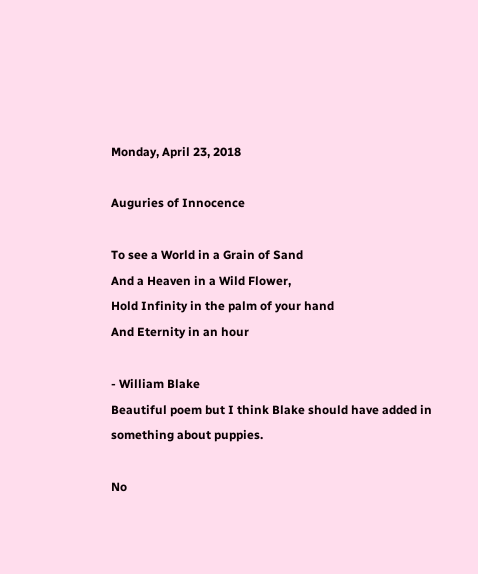Monday, April 23, 2018

Auguries of Innocence

To see a World in a Grain of Sand
And a Heaven in a Wild Flower,
Hold Infinity in the palm of your hand
And Eternity in an hour

- William Blake
Beautiful poem but I think Blake should have added in something about puppies.

No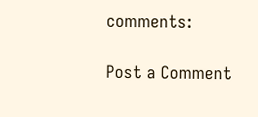comments:

Post a Comment